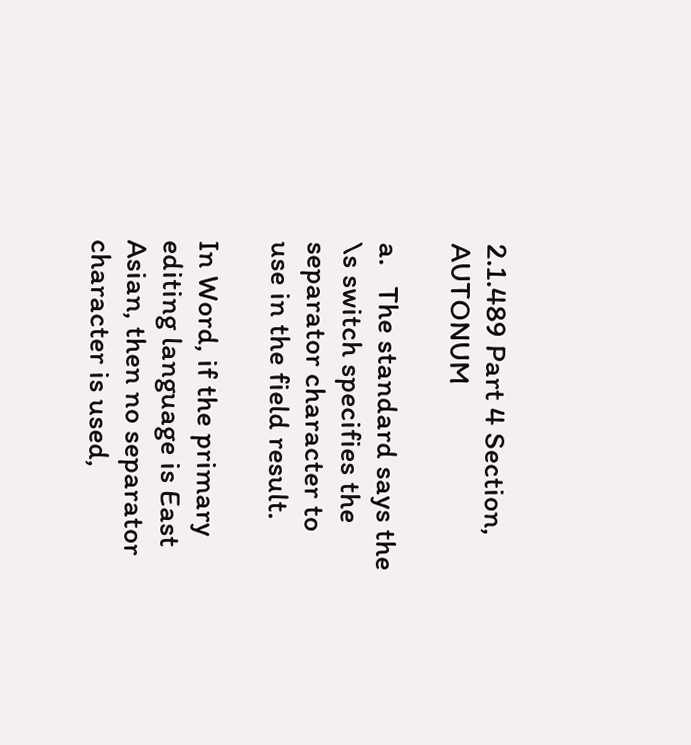2.1.489 Part 4 Section, AUTONUM

a.   The standard says the \s switch specifies the separator character to use in the field result.

In Word, if the primary editing language is East Asian, then no separator character is used,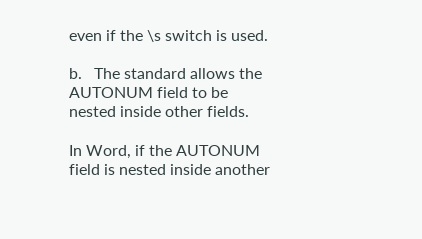even if the \s switch is used.

b.   The standard allows the AUTONUM field to be nested inside other fields.

In Word, if the AUTONUM field is nested inside another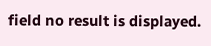field no result is displayed.